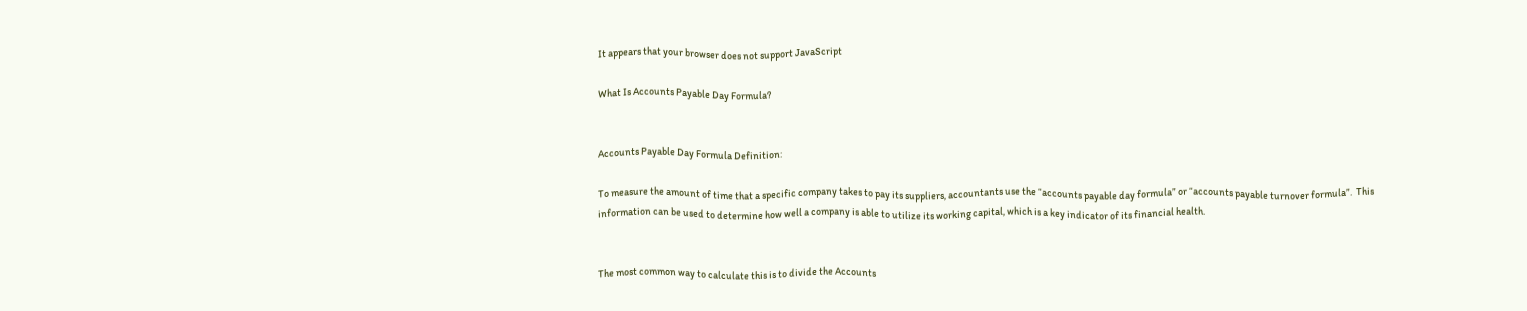It appears that your browser does not support JavaScript

What Is Accounts Payable Day Formula?


Accounts Payable Day Formula Definition:

To measure the amount of time that a specific company takes to pay its suppliers, accountants use the “accounts payable day formula” or “accounts payable turnover formula”.  This information can be used to determine how well a company is able to utilize its working capital, which is a key indicator of its financial health.


The most common way to calculate this is to divide the Accounts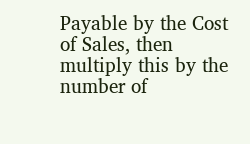Payable by the Cost of Sales, then multiply this by the number of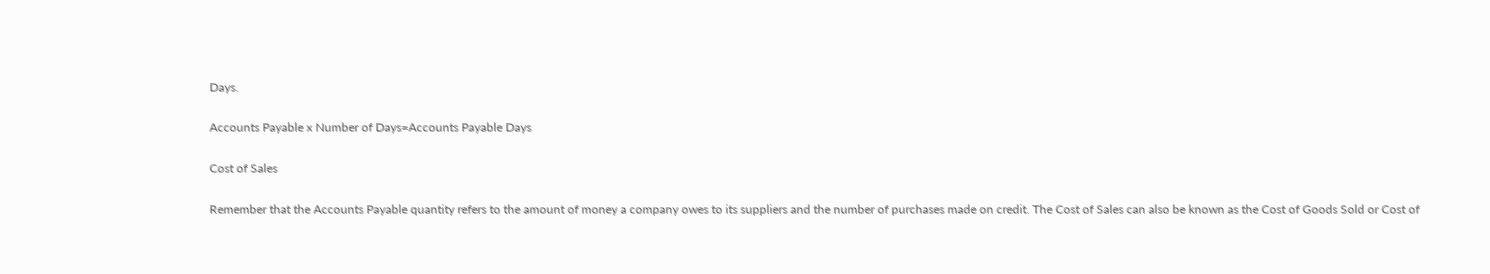Days.

Accounts Payable x Number of Days=Accounts Payable Days

Cost of Sales

Remember that the Accounts Payable quantity refers to the amount of money a company owes to its suppliers and the number of purchases made on credit. The Cost of Sales can also be known as the Cost of Goods Sold or Cost of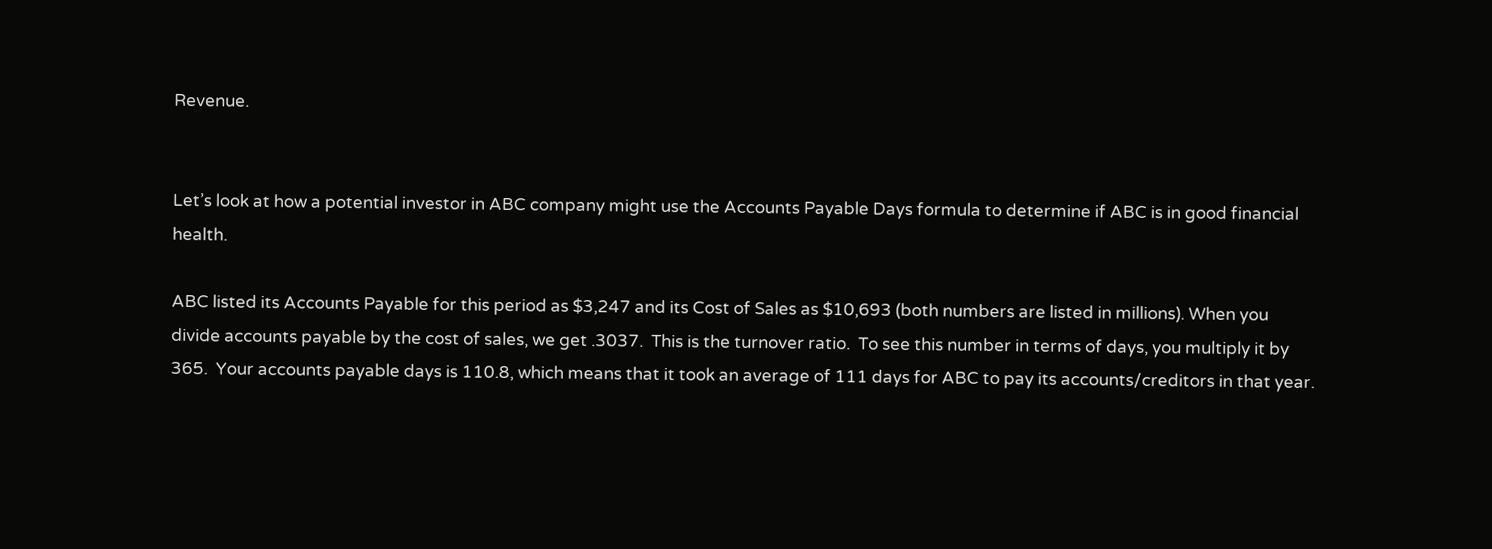Revenue.


Let’s look at how a potential investor in ABC company might use the Accounts Payable Days formula to determine if ABC is in good financial health.

ABC listed its Accounts Payable for this period as $3,247 and its Cost of Sales as $10,693 (both numbers are listed in millions). When you divide accounts payable by the cost of sales, we get .3037.  This is the turnover ratio.  To see this number in terms of days, you multiply it by 365.  Your accounts payable days is 110.8, which means that it took an average of 111 days for ABC to pay its accounts/creditors in that year.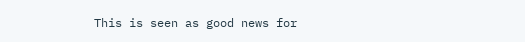This is seen as good news for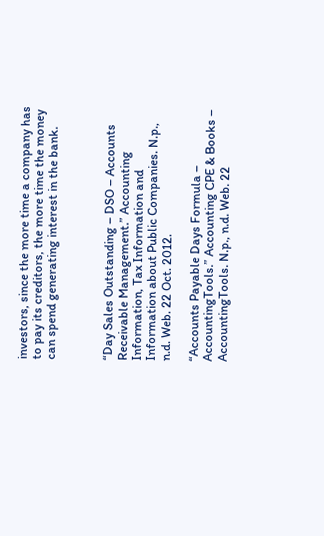investors, since the more time a company has to pay its creditors, the more time the money can spend generating interest in the bank.



“Day Sales Outstanding – DSO – Accounts Receivable Management.” Accounting Information, Tax Information and Information about Public Companies. N.p., n.d. Web. 22 Oct. 2012.

“Accounts Payable Days Formula – AccountingTools.” Accounting CPE & Books – AccountingTools. N.p., n.d. Web. 22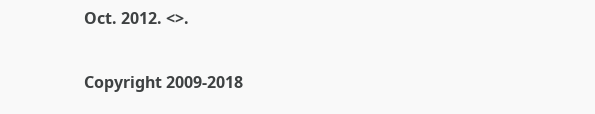Oct. 2012. <>.

Copyright 2009-2018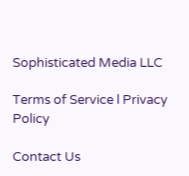Sophisticated Media LLC

Terms of Service l Privacy Policy

Contact Us